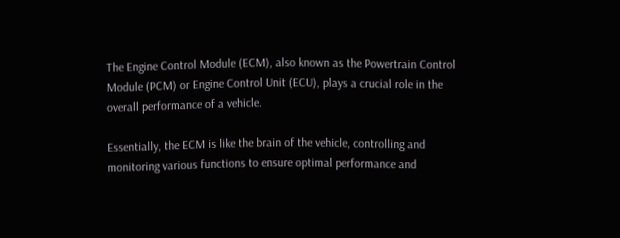The Engine Control Module (ECM), also known as the Powertrain Control Module (PCM) or Engine Control Unit (ECU), plays a crucial role in the overall performance of a vehicle.

Essentially, the ECM is like the brain of the vehicle, controlling and monitoring various functions to ensure optimal performance and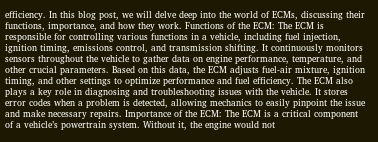efficiency. In this blog post, we will delve deep into the world of ECMs, discussing their functions, importance, and how they work. Functions of the ECM: The ECM is responsible for controlling various functions in a vehicle, including fuel injection, ignition timing, emissions control, and transmission shifting. It continuously monitors sensors throughout the vehicle to gather data on engine performance, temperature, and other crucial parameters. Based on this data, the ECM adjusts fuel-air mixture, ignition timing, and other settings to optimize performance and fuel efficiency. The ECM also plays a key role in diagnosing and troubleshooting issues with the vehicle. It stores error codes when a problem is detected, allowing mechanics to easily pinpoint the issue and make necessary repairs. Importance of the ECM: The ECM is a critical component of a vehicle’s powertrain system. Without it, the engine would not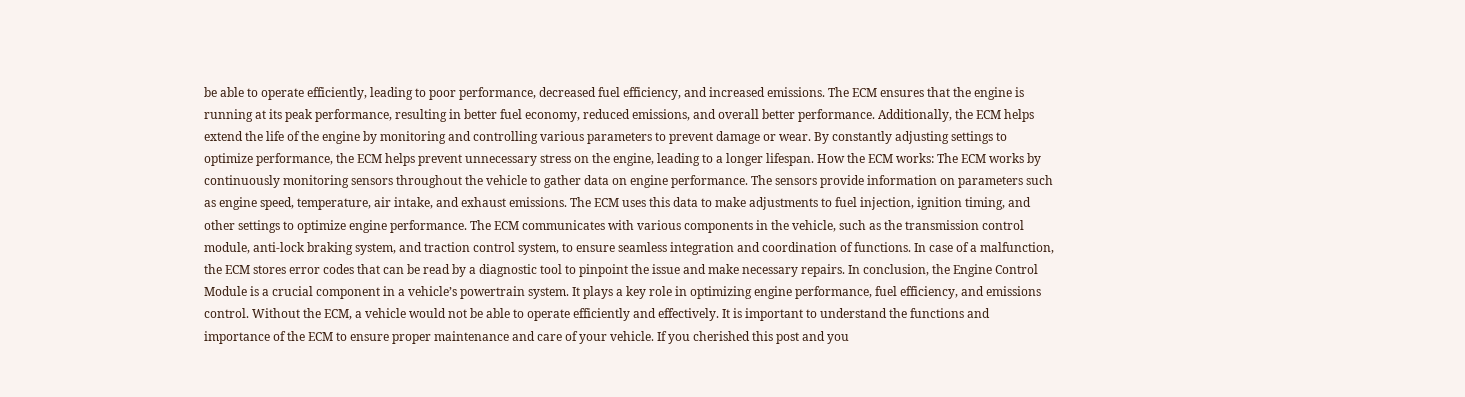be able to operate efficiently, leading to poor performance, decreased fuel efficiency, and increased emissions. The ECM ensures that the engine is running at its peak performance, resulting in better fuel economy, reduced emissions, and overall better performance. Additionally, the ECM helps extend the life of the engine by monitoring and controlling various parameters to prevent damage or wear. By constantly adjusting settings to optimize performance, the ECM helps prevent unnecessary stress on the engine, leading to a longer lifespan. How the ECM works: The ECM works by continuously monitoring sensors throughout the vehicle to gather data on engine performance. The sensors provide information on parameters such as engine speed, temperature, air intake, and exhaust emissions. The ECM uses this data to make adjustments to fuel injection, ignition timing, and other settings to optimize engine performance. The ECM communicates with various components in the vehicle, such as the transmission control module, anti-lock braking system, and traction control system, to ensure seamless integration and coordination of functions. In case of a malfunction, the ECM stores error codes that can be read by a diagnostic tool to pinpoint the issue and make necessary repairs. In conclusion, the Engine Control Module is a crucial component in a vehicle’s powertrain system. It plays a key role in optimizing engine performance, fuel efficiency, and emissions control. Without the ECM, a vehicle would not be able to operate efficiently and effectively. It is important to understand the functions and importance of the ECM to ensure proper maintenance and care of your vehicle. If you cherished this post and you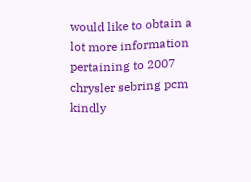would like to obtain a lot more information pertaining to 2007 chrysler sebring pcm kindly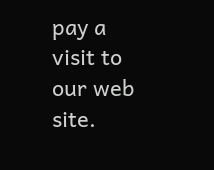pay a visit to our web site.